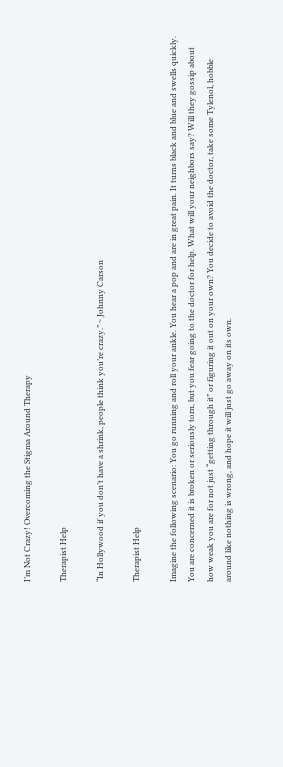I’m Not Crazy! Overcoming the Stigma Around Therapy

Therapist Help

“In Hollywood if you don’t have a shrink, people think you’re crazy.” ~ Johnny Carson

Therapist Help

Imagine the following scenario: You go running and roll your ankle. You hear a pop and are in great pain. It turns black and blue and swells quickly. You are concerned it is broken or seriously torn, but you fear going to the doctor for help. What will your neighbors say? Will they gossip about how weak you are for not just “getting through it” or figuring it out on your own? You decide to avoid the doctor, take some Tylenol, hobble around like nothing is wrong, and hope it will just go away on its own.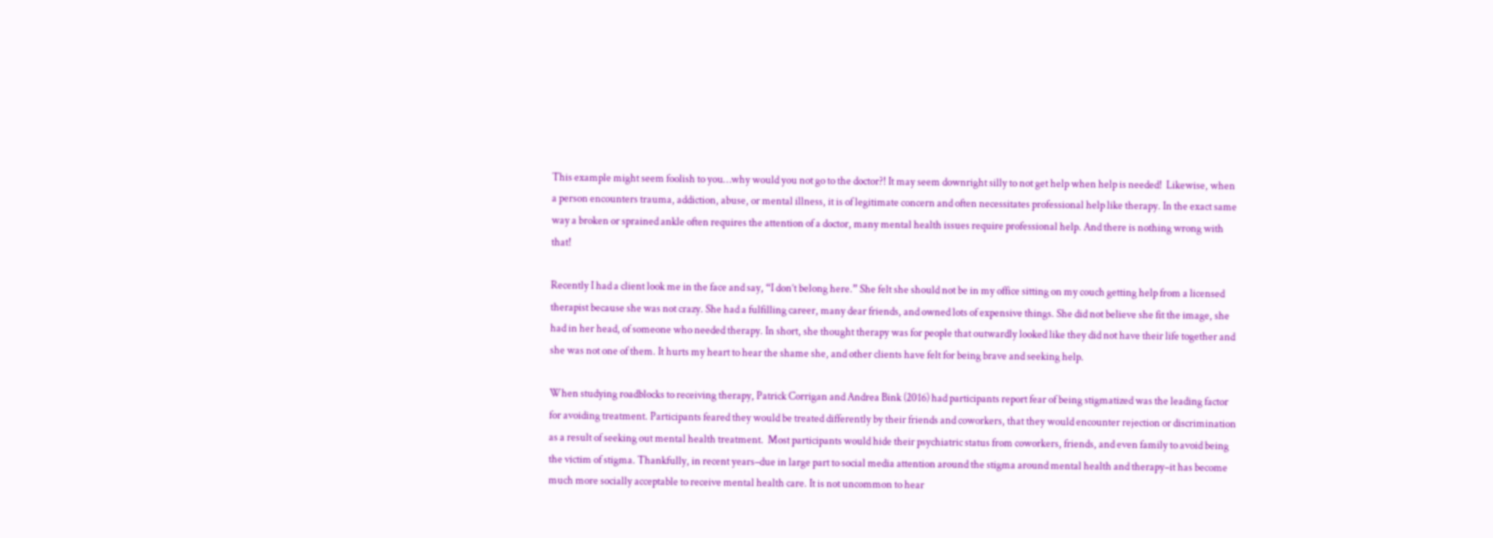This example might seem foolish to you…why would you not go to the doctor?! It may seem downright silly to not get help when help is needed!  Likewise, when a person encounters trauma, addiction, abuse, or mental illness, it is of legitimate concern and often necessitates professional help like therapy. In the exact same way a broken or sprained ankle often requires the attention of a doctor, many mental health issues require professional help. And there is nothing wrong with that!

Recently I had a client look me in the face and say, “I don’t belong here.” She felt she should not be in my office sitting on my couch getting help from a licensed therapist because she was not crazy. She had a fulfilling career, many dear friends, and owned lots of expensive things. She did not believe she fit the image, she had in her head, of someone who needed therapy. In short, she thought therapy was for people that outwardly looked like they did not have their life together and she was not one of them. It hurts my heart to hear the shame she, and other clients have felt for being brave and seeking help.

When studying roadblocks to receiving therapy, Patrick Corrigan and Andrea Bink (2016) had participants report fear of being stigmatized was the leading factor for avoiding treatment. Participants feared they would be treated differently by their friends and coworkers, that they would encounter rejection or discrimination as a result of seeking out mental health treatment.  Most participants would hide their psychiatric status from coworkers, friends, and even family to avoid being the victim of stigma. Thankfully, in recent years–due in large part to social media attention around the stigma around mental health and therapy–it has become much more socially acceptable to receive mental health care. It is not uncommon to hear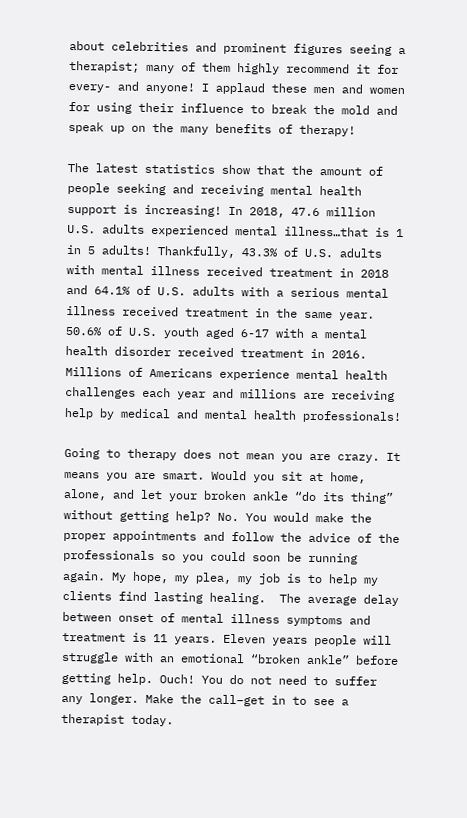about celebrities and prominent figures seeing a therapist; many of them highly recommend it for every- and anyone! I applaud these men and women for using their influence to break the mold and speak up on the many benefits of therapy!

The latest statistics show that the amount of people seeking and receiving mental health support is increasing! In 2018, 47.6 million U.S. adults experienced mental illness…that is 1 in 5 adults! Thankfully, 43.3% of U.S. adults with mental illness received treatment in 2018 and 64.1% of U.S. adults with a serious mental illness received treatment in the same year. 50.6% of U.S. youth aged 6-17 with a mental health disorder received treatment in 2016. Millions of Americans experience mental health challenges each year and millions are receiving help by medical and mental health professionals!

Going to therapy does not mean you are crazy. It means you are smart. Would you sit at home, alone, and let your broken ankle “do its thing” without getting help? No. You would make the proper appointments and follow the advice of the professionals so you could soon be running again. My hope, my plea, my job is to help my clients find lasting healing.  The average delay between onset of mental illness symptoms and treatment is 11 years. Eleven years people will struggle with an emotional “broken ankle” before getting help. Ouch! You do not need to suffer any longer. Make the call–get in to see a therapist today.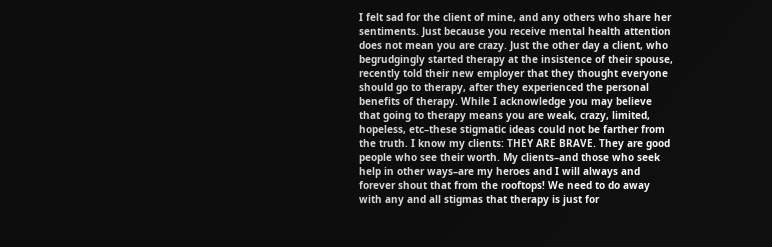I felt sad for the client of mine, and any others who share her sentiments. Just because you receive mental health attention does not mean you are crazy. Just the other day a client, who begrudgingly started therapy at the insistence of their spouse, recently told their new employer that they thought everyone should go to therapy, after they experienced the personal benefits of therapy. While I acknowledge you may believe that going to therapy means you are weak, crazy, limited, hopeless, etc–these stigmatic ideas could not be farther from the truth. I know my clients: THEY ARE BRAVE. They are good people who see their worth. My clients–and those who seek help in other ways–are my heroes and I will always and forever shout that from the rooftops! We need to do away with any and all stigmas that therapy is just for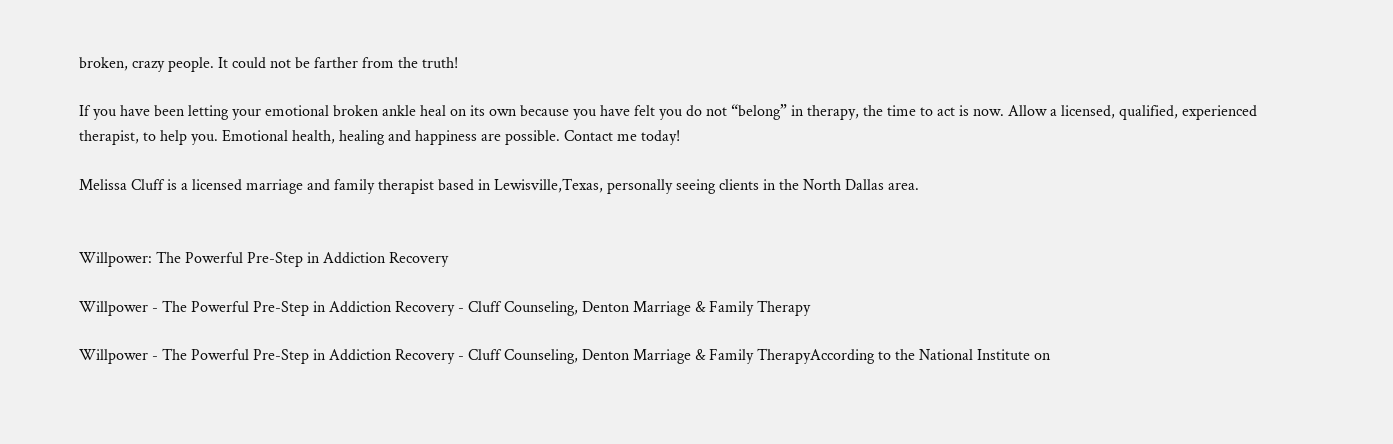broken, crazy people. It could not be farther from the truth!

If you have been letting your emotional broken ankle heal on its own because you have felt you do not “belong” in therapy, the time to act is now. Allow a licensed, qualified, experienced therapist, to help you. Emotional health, healing and happiness are possible. Contact me today!

Melissa Cluff is a licensed marriage and family therapist based in Lewisville,Texas, personally seeing clients in the North Dallas area.


Willpower: The Powerful Pre-Step in Addiction Recovery

Willpower - The Powerful Pre-Step in Addiction Recovery - Cluff Counseling, Denton Marriage & Family Therapy

Willpower - The Powerful Pre-Step in Addiction Recovery - Cluff Counseling, Denton Marriage & Family TherapyAccording to the National Institute on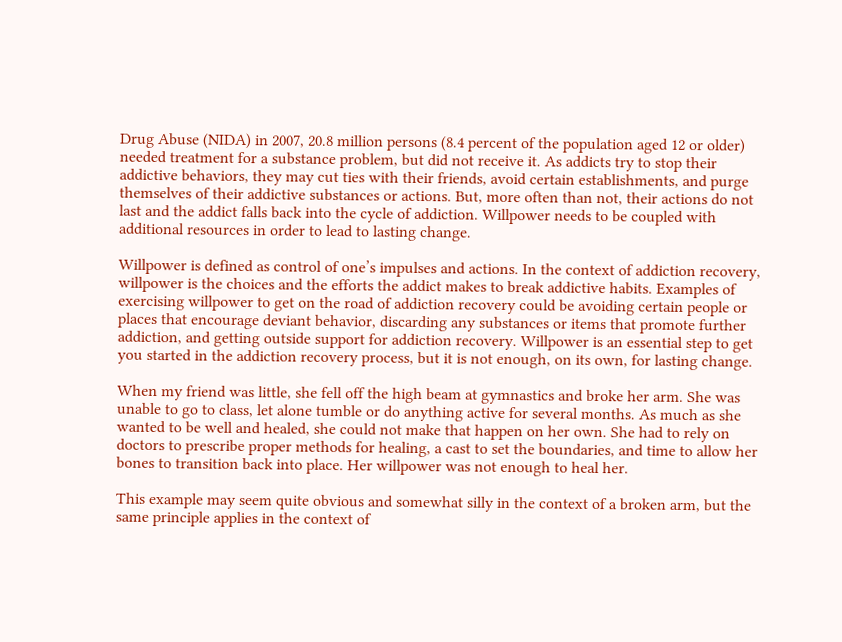Drug Abuse (NIDA) in 2007, 20.8 million persons (8.4 percent of the population aged 12 or older) needed treatment for a substance problem, but did not receive it. As addicts try to stop their addictive behaviors, they may cut ties with their friends, avoid certain establishments, and purge themselves of their addictive substances or actions. But, more often than not, their actions do not last and the addict falls back into the cycle of addiction. Willpower needs to be coupled with additional resources in order to lead to lasting change.

Willpower is defined as control of one’s impulses and actions. In the context of addiction recovery, willpower is the choices and the efforts the addict makes to break addictive habits. Examples of exercising willpower to get on the road of addiction recovery could be avoiding certain people or places that encourage deviant behavior, discarding any substances or items that promote further addiction, and getting outside support for addiction recovery. Willpower is an essential step to get you started in the addiction recovery process, but it is not enough, on its own, for lasting change.

When my friend was little, she fell off the high beam at gymnastics and broke her arm. She was unable to go to class, let alone tumble or do anything active for several months. As much as she wanted to be well and healed, she could not make that happen on her own. She had to rely on doctors to prescribe proper methods for healing, a cast to set the boundaries, and time to allow her bones to transition back into place. Her willpower was not enough to heal her.

This example may seem quite obvious and somewhat silly in the context of a broken arm, but the same principle applies in the context of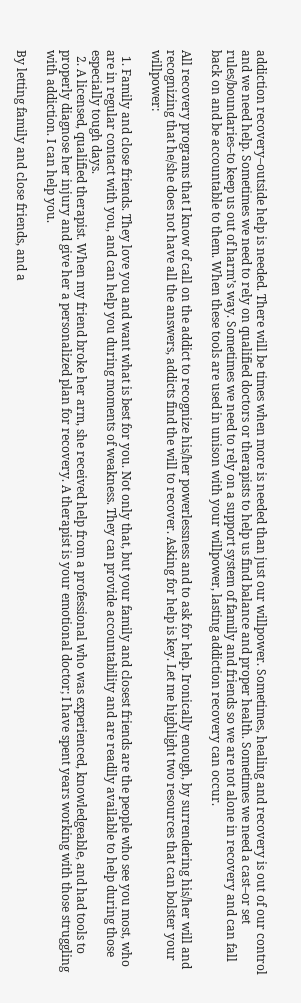addiction recovery–outside help is needed. There will be times when more is needed than just our willpower. Sometimes, healing and recovery is out of our control and we need help. Sometimes we need to rely on qualified doctors or therapists to help us find balance and proper health. Sometimes we need a cast–or set rules/boundaries–to keep us out of harm’s way. Sometimes we need to rely on a support system of family and friends so we are not alone in recovery and can fall back on and be accountable to them. When these tools are used in unison with your willpower, lasting addiction recovery can occur.

All recovery programs that I know of call on the addict to recognize his/her powerlessness and to ask for help. Ironically enough, by surrendering his/her will and recognizing that he/she does not have all the answers, addicts find the will to recover. Asking for help is key. Let me highlight two resources that can bolster your willpower:

  1. Family and close friends. They love you and want what is best for you. Not only that, but your family and closest friends are the people who see you most, who are in regular contact with you, and can help you during moments of weakness. They can provide accountability and are readily available to help during those especially tough days.
  2. A licensed, qualified therapist. When my friend broke her arm, she received help from a professional who was experienced, knowledgeable, and had tools to properly diagnose her injury and give her a personalized plan for recovery. A therapist is your emotional doctor; I have spent years working with those struggling with addiction. I can help you.

By letting family and close friends, and a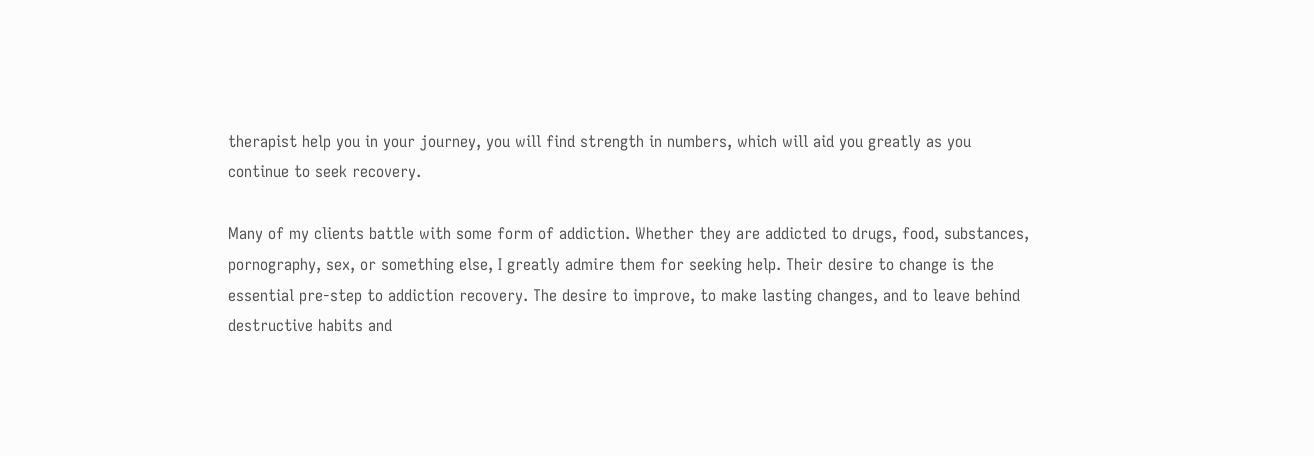therapist help you in your journey, you will find strength in numbers, which will aid you greatly as you continue to seek recovery.

Many of my clients battle with some form of addiction. Whether they are addicted to drugs, food, substances, pornography, sex, or something else, I greatly admire them for seeking help. Their desire to change is the essential pre-step to addiction recovery. The desire to improve, to make lasting changes, and to leave behind destructive habits and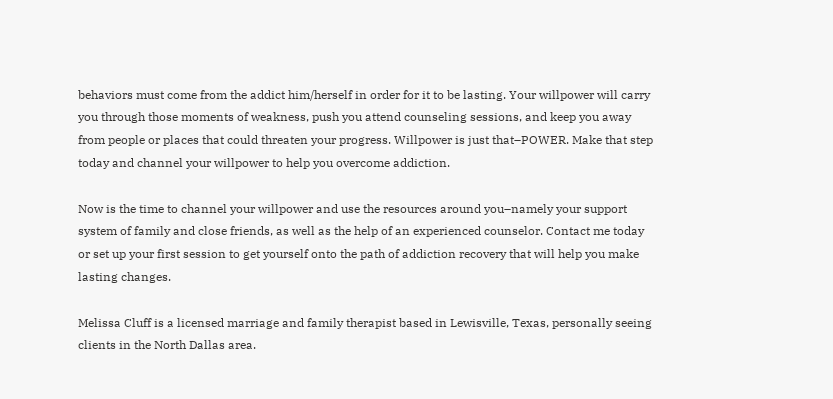behaviors must come from the addict him/herself in order for it to be lasting. Your willpower will carry you through those moments of weakness, push you attend counseling sessions, and keep you away from people or places that could threaten your progress. Willpower is just that–POWER. Make that step today and channel your willpower to help you overcome addiction.

Now is the time to channel your willpower and use the resources around you–namely your support system of family and close friends, as well as the help of an experienced counselor. Contact me today or set up your first session to get yourself onto the path of addiction recovery that will help you make lasting changes.

Melissa Cluff is a licensed marriage and family therapist based in Lewisville, Texas, personally seeing clients in the North Dallas area.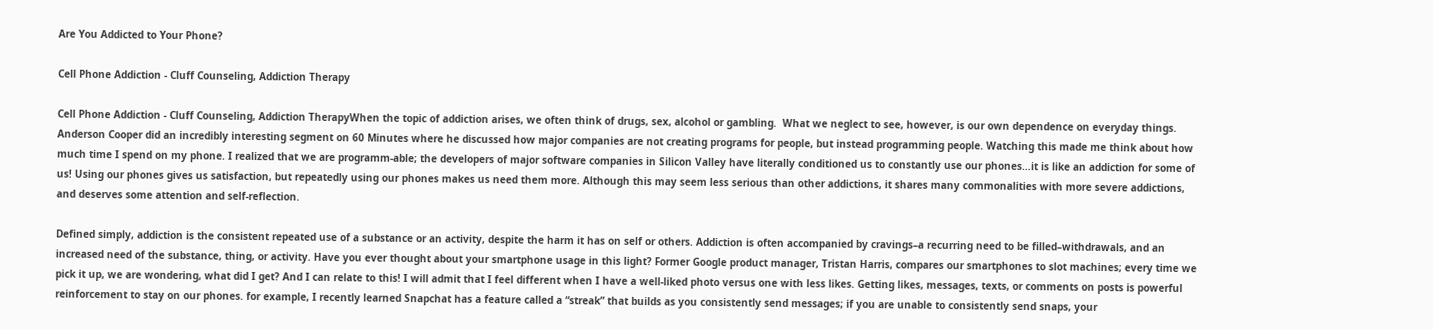Are You Addicted to Your Phone?

Cell Phone Addiction - Cluff Counseling, Addiction Therapy

Cell Phone Addiction - Cluff Counseling, Addiction TherapyWhen the topic of addiction arises, we often think of drugs, sex, alcohol or gambling.  What we neglect to see, however, is our own dependence on everyday things. Anderson Cooper did an incredibly interesting segment on 60 Minutes where he discussed how major companies are not creating programs for people, but instead programming people. Watching this made me think about how much time I spend on my phone. I realized that we are programm-able; the developers of major software companies in Silicon Valley have literally conditioned us to constantly use our phones…it is like an addiction for some of us! Using our phones gives us satisfaction, but repeatedly using our phones makes us need them more. Although this may seem less serious than other addictions, it shares many commonalities with more severe addictions, and deserves some attention and self-reflection.

Defined simply, addiction is the consistent repeated use of a substance or an activity, despite the harm it has on self or others. Addiction is often accompanied by cravings–a recurring need to be filled–withdrawals, and an increased need of the substance, thing, or activity. Have you ever thought about your smartphone usage in this light? Former Google product manager, Tristan Harris, compares our smartphones to slot machines; every time we pick it up, we are wondering, what did I get? And I can relate to this! I will admit that I feel different when I have a well-liked photo versus one with less likes. Getting likes, messages, texts, or comments on posts is powerful reinforcement to stay on our phones. for example, I recently learned Snapchat has a feature called a “streak” that builds as you consistently send messages; if you are unable to consistently send snaps, your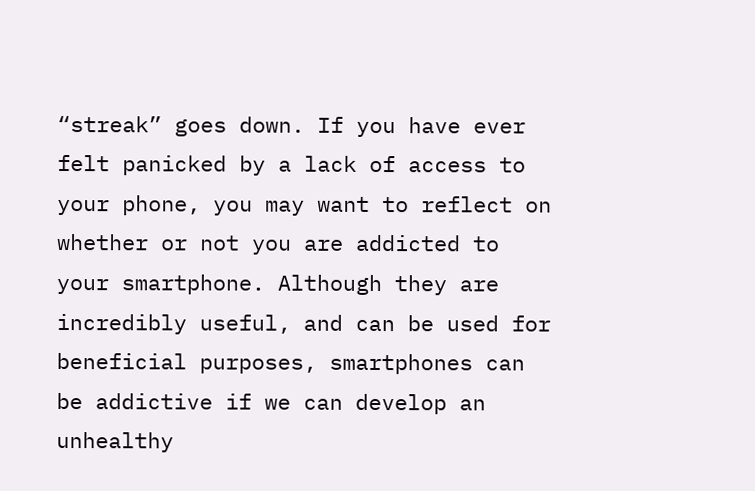“streak” goes down. If you have ever felt panicked by a lack of access to your phone, you may want to reflect on whether or not you are addicted to your smartphone. Although they are incredibly useful, and can be used for beneficial purposes, smartphones can be addictive if we can develop an unhealthy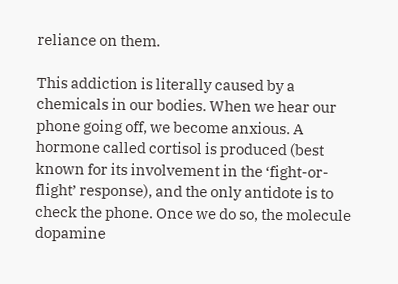reliance on them.

This addiction is literally caused by a chemicals in our bodies. When we hear our phone going off, we become anxious. A hormone called cortisol is produced (best known for its involvement in the ‘fight-or-flight’ response), and the only antidote is to check the phone. Once we do so, the molecule dopamine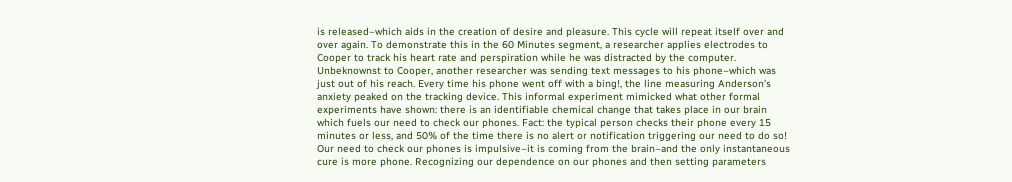is released–which aids in the creation of desire and pleasure. This cycle will repeat itself over and over again. To demonstrate this in the 60 Minutes segment, a researcher applies electrodes to Cooper to track his heart rate and perspiration while he was distracted by the computer. Unbeknownst to Cooper, another researcher was sending text messages to his phone–which was just out of his reach. Every time his phone went off with a bing!, the line measuring Anderson’s anxiety peaked on the tracking device. This informal experiment mimicked what other formal experiments have shown: there is an identifiable chemical change that takes place in our brain which fuels our need to check our phones. Fact: the typical person checks their phone every 15 minutes or less, and 50% of the time there is no alert or notification triggering our need to do so! Our need to check our phones is impulsive–it is coming from the brain–and the only instantaneous cure is more phone. Recognizing our dependence on our phones and then setting parameters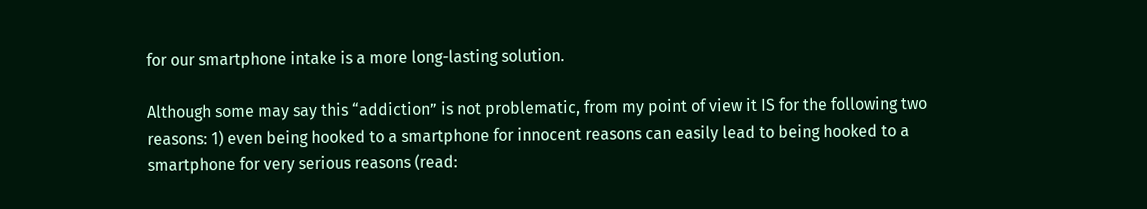for our smartphone intake is a more long-lasting solution.

Although some may say this “addiction” is not problematic, from my point of view it IS for the following two reasons: 1) even being hooked to a smartphone for innocent reasons can easily lead to being hooked to a smartphone for very serious reasons (read: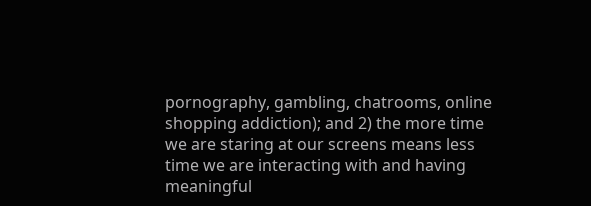pornography, gambling, chatrooms, online shopping addiction); and 2) the more time we are staring at our screens means less time we are interacting with and having meaningful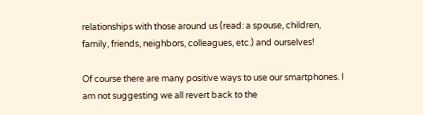relationships with those around us (read: a spouse, children, family, friends, neighbors, colleagues, etc.) and ourselves!

Of course there are many positive ways to use our smartphones. I am not suggesting we all revert back to the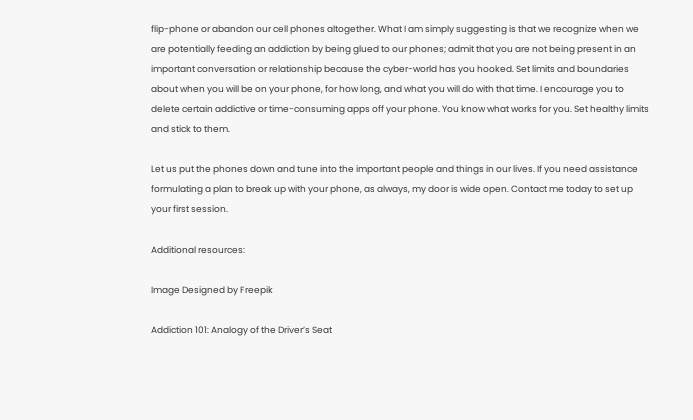flip-phone or abandon our cell phones altogether. What I am simply suggesting is that we recognize when we are potentially feeding an addiction by being glued to our phones; admit that you are not being present in an important conversation or relationship because the cyber-world has you hooked. Set limits and boundaries about when you will be on your phone, for how long, and what you will do with that time. I encourage you to delete certain addictive or time-consuming apps off your phone. You know what works for you. Set healthy limits and stick to them.

Let us put the phones down and tune into the important people and things in our lives. If you need assistance formulating a plan to break up with your phone, as always, my door is wide open. Contact me today to set up your first session.

Additional resources:

Image Designed by Freepik

Addiction 101: Analogy of the Driver’s Seat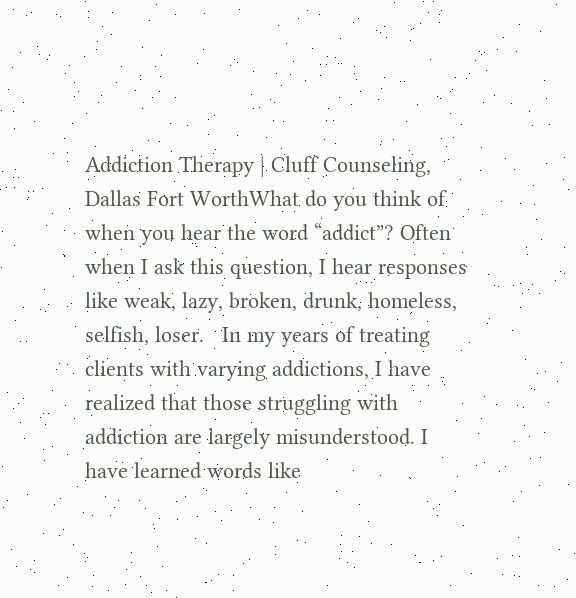Addiction Therapy | Cluff Counseling, Dallas Fort WorthWhat do you think of when you hear the word “addict”? Often when I ask this question, I hear responses like weak, lazy, broken, drunk, homeless, selfish, loser.   In my years of treating clients with varying addictions, I have realized that those struggling with addiction are largely misunderstood. I have learned words like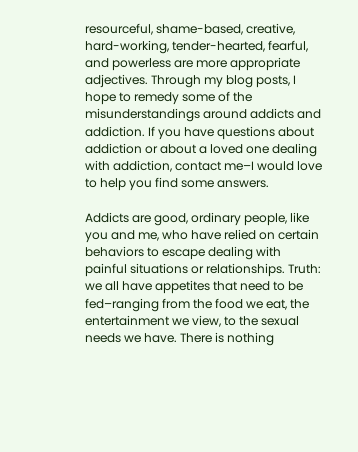resourceful, shame-based, creative, hard-working, tender-hearted, fearful, and powerless are more appropriate adjectives. Through my blog posts, I hope to remedy some of the misunderstandings around addicts and addiction. If you have questions about addiction or about a loved one dealing with addiction, contact me–I would love to help you find some answers.

Addicts are good, ordinary people, like you and me, who have relied on certain behaviors to escape dealing with painful situations or relationships. Truth: we all have appetites that need to be fed–ranging from the food we eat, the entertainment we view, to the sexual needs we have. There is nothing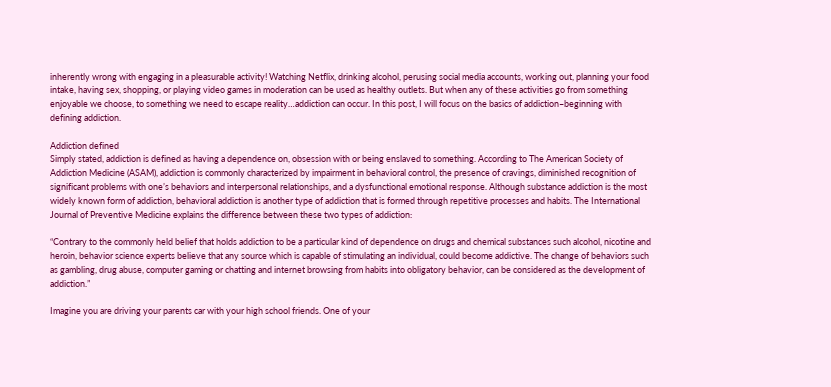inherently wrong with engaging in a pleasurable activity! Watching Netflix, drinking alcohol, perusing social media accounts, working out, planning your food intake, having sex, shopping, or playing video games in moderation can be used as healthy outlets. But when any of these activities go from something enjoyable we choose, to something we need to escape reality…addiction can occur. In this post, I will focus on the basics of addiction–beginning with defining addiction.

Addiction defined
Simply stated, addiction is defined as having a dependence on, obsession with or being enslaved to something. According to The American Society of Addiction Medicine (ASAM), addiction is commonly characterized by impairment in behavioral control, the presence of cravings, diminished recognition of significant problems with one’s behaviors and interpersonal relationships, and a dysfunctional emotional response. Although substance addiction is the most widely known form of addiction, behavioral addiction is another type of addiction that is formed through repetitive processes and habits. The International Journal of Preventive Medicine explains the difference between these two types of addiction:

“Contrary to the commonly held belief that holds addiction to be a particular kind of dependence on drugs and chemical substances such alcohol, nicotine and heroin, behavior science experts believe that any source which is capable of stimulating an individual, could become addictive. The change of behaviors such as gambling, drug abuse, computer gaming or chatting and internet browsing from habits into obligatory behavior, can be considered as the development of addiction.”

Imagine you are driving your parents car with your high school friends. One of your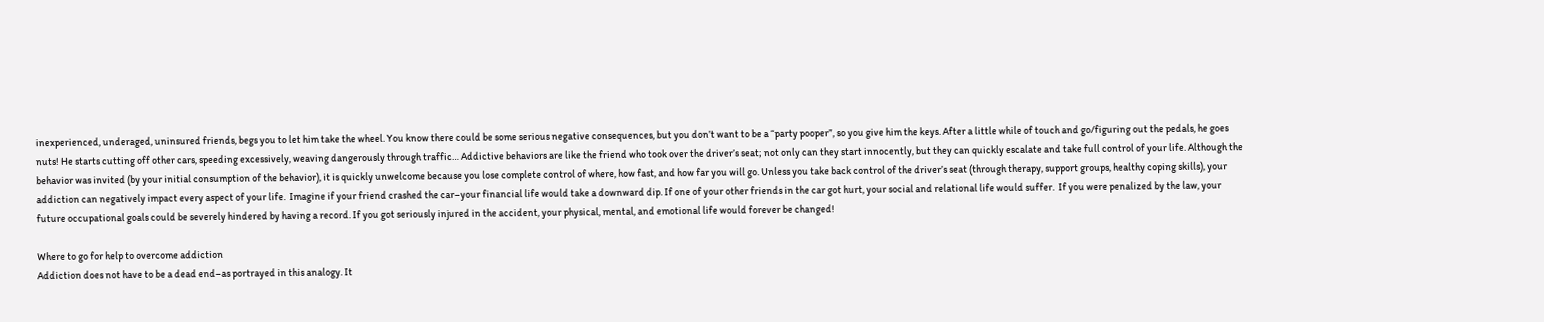inexperienced, underaged, uninsured friends, begs you to let him take the wheel. You know there could be some serious negative consequences, but you don’t want to be a “party pooper”, so you give him the keys. After a little while of touch and go/figuring out the pedals, he goes nuts! He starts cutting off other cars, speeding excessively, weaving dangerously through traffic… Addictive behaviors are like the friend who took over the driver’s seat; not only can they start innocently, but they can quickly escalate and take full control of your life. Although the behavior was invited (by your initial consumption of the behavior), it is quickly unwelcome because you lose complete control of where, how fast, and how far you will go. Unless you take back control of the driver’s seat (through therapy, support groups, healthy coping skills), your addiction can negatively impact every aspect of your life.  Imagine if your friend crashed the car–your financial life would take a downward dip. If one of your other friends in the car got hurt, your social and relational life would suffer.  If you were penalized by the law, your future occupational goals could be severely hindered by having a record. If you got seriously injured in the accident, your physical, mental, and emotional life would forever be changed!

Where to go for help to overcome addiction
Addiction does not have to be a dead end–as portrayed in this analogy. It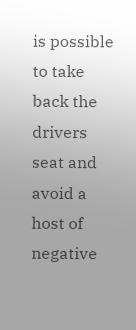is possible to take back the drivers seat and avoid a host of negative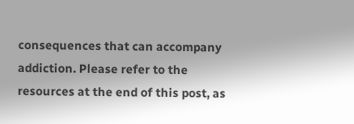consequences that can accompany addiction. Please refer to the resources at the end of this post, as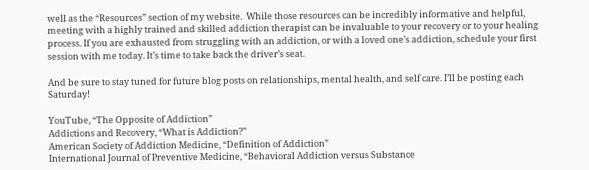well as the “Resources” section of my website.  While those resources can be incredibly informative and helpful, meeting with a highly trained and skilled addiction therapist can be invaluable to your recovery or to your healing process. If you are exhausted from struggling with an addiction, or with a loved one’s addiction, schedule your first session with me today. It’s time to take back the driver’s seat.

And be sure to stay tuned for future blog posts on relationships, mental health, and self care. I’ll be posting each Saturday!

YouTube, “The Opposite of Addiction”
Addictions and Recovery, “What is Addiction?”
American Society of Addiction Medicine, “Definition of Addiction”
International Journal of Preventive Medicine, “Behavioral Addiction versus Substance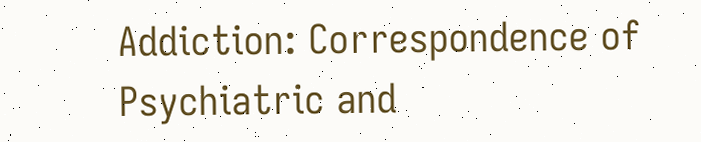Addiction: Correspondence of Psychiatric and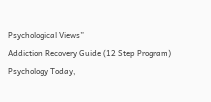Psychological Views”
Addiction Recovery Guide (12 Step Program)
Psychology Today,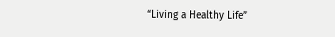“Living a Healthy Life”